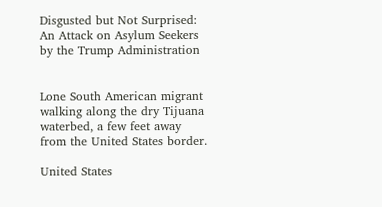Disgusted but Not Surprised: An Attack on Asylum Seekers by the Trump Administration


Lone South American migrant walking along the dry Tijuana waterbed, a few feet away from the United States border.

United States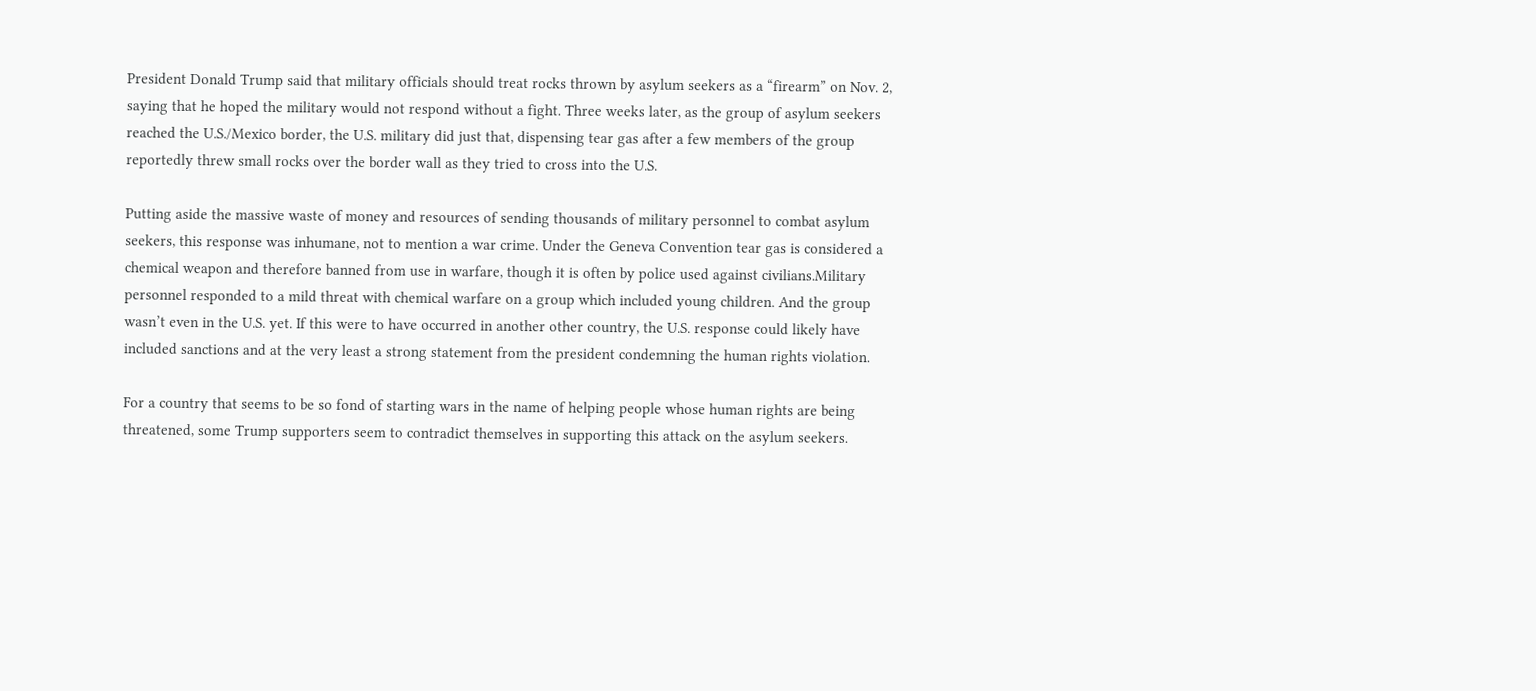President Donald Trump said that military officials should treat rocks thrown by asylum seekers as a “firearm” on Nov. 2, saying that he hoped the military would not respond without a fight. Three weeks later, as the group of asylum seekers reached the U.S./Mexico border, the U.S. military did just that, dispensing tear gas after a few members of the group reportedly threw small rocks over the border wall as they tried to cross into the U.S.

Putting aside the massive waste of money and resources of sending thousands of military personnel to combat asylum seekers, this response was inhumane, not to mention a war crime. Under the Geneva Convention tear gas is considered a chemical weapon and therefore banned from use in warfare, though it is often by police used against civilians.Military personnel responded to a mild threat with chemical warfare on a group which included young children. And the group wasn’t even in the U.S. yet. If this were to have occurred in another other country, the U.S. response could likely have included sanctions and at the very least a strong statement from the president condemning the human rights violation.

For a country that seems to be so fond of starting wars in the name of helping people whose human rights are being threatened, some Trump supporters seem to contradict themselves in supporting this attack on the asylum seekers.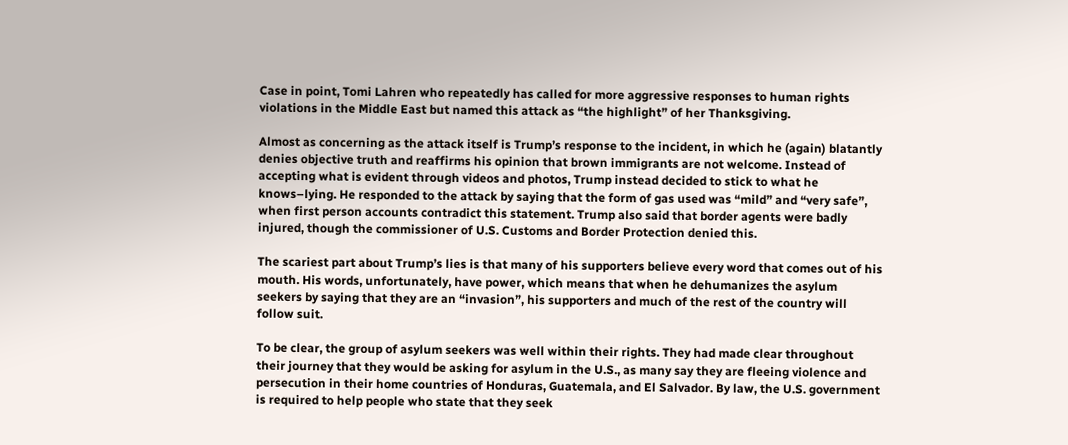Case in point, Tomi Lahren who repeatedly has called for more aggressive responses to human rights violations in the Middle East but named this attack as “the highlight” of her Thanksgiving.

Almost as concerning as the attack itself is Trump’s response to the incident, in which he (again) blatantly denies objective truth and reaffirms his opinion that brown immigrants are not welcome. Instead of accepting what is evident through videos and photos, Trump instead decided to stick to what he knows–lying. He responded to the attack by saying that the form of gas used was “mild” and “very safe”, when first person accounts contradict this statement. Trump also said that border agents were badly injured, though the commissioner of U.S. Customs and Border Protection denied this.

The scariest part about Trump’s lies is that many of his supporters believe every word that comes out of his mouth. His words, unfortunately, have power, which means that when he dehumanizes the asylum seekers by saying that they are an “invasion”, his supporters and much of the rest of the country will follow suit.

To be clear, the group of asylum seekers was well within their rights. They had made clear throughout their journey that they would be asking for asylum in the U.S., as many say they are fleeing violence and persecution in their home countries of Honduras, Guatemala, and El Salvador. By law, the U.S. government is required to help people who state that they seek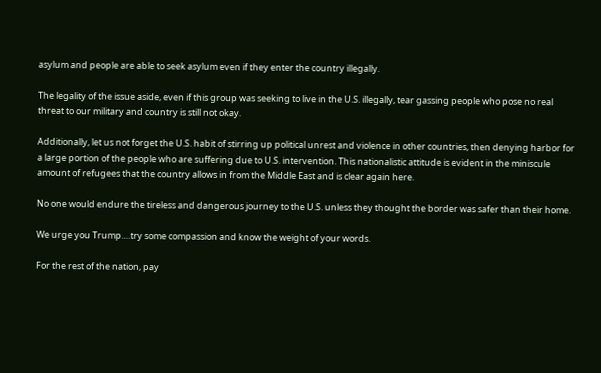asylum and people are able to seek asylum even if they enter the country illegally.

The legality of the issue aside, even if this group was seeking to live in the U.S. illegally, tear gassing people who pose no real threat to our military and country is still not okay.

Additionally, let us not forget the U.S. habit of stirring up political unrest and violence in other countries, then denying harbor for a large portion of the people who are suffering due to U.S. intervention. This nationalistic attitude is evident in the miniscule amount of refugees that the country allows in from the Middle East and is clear again here.

No one would endure the tireless and dangerous journey to the U.S. unless they thought the border was safer than their home.

We urge you Trump….try some compassion and know the weight of your words.

For the rest of the nation, pay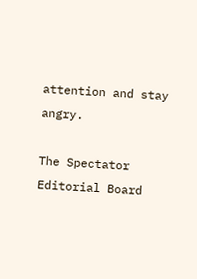attention and stay angry.

The Spectator Editorial Board